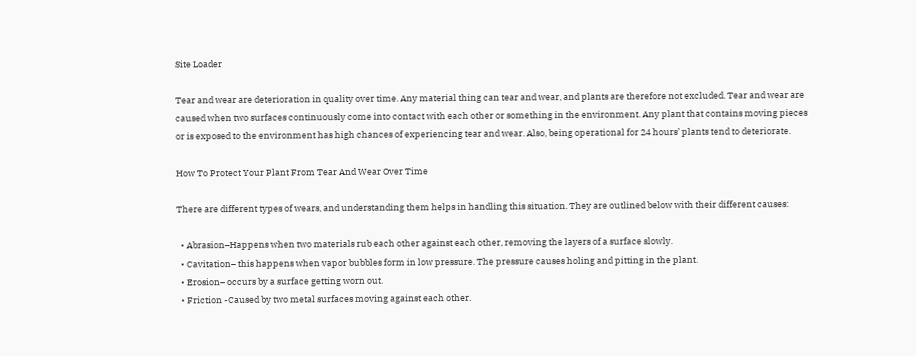Site Loader

Tear and wear are deterioration in quality over time. Any material thing can tear and wear, and plants are therefore not excluded. Tear and wear are caused when two surfaces continuously come into contact with each other or something in the environment. Any plant that contains moving pieces or is exposed to the environment has high chances of experiencing tear and wear. Also, being operational for 24 hours’ plants tend to deteriorate.

How To Protect Your Plant From Tear And Wear Over Time

There are different types of wears, and understanding them helps in handling this situation. They are outlined below with their different causes:

  • Abrasion–Happens when two materials rub each other against each other, removing the layers of a surface slowly.
  • Cavitation– this happens when vapor bubbles form in low pressure. The pressure causes holing and pitting in the plant.
  • Erosion– occurs by a surface getting worn out.
  • Friction -Caused by two metal surfaces moving against each other.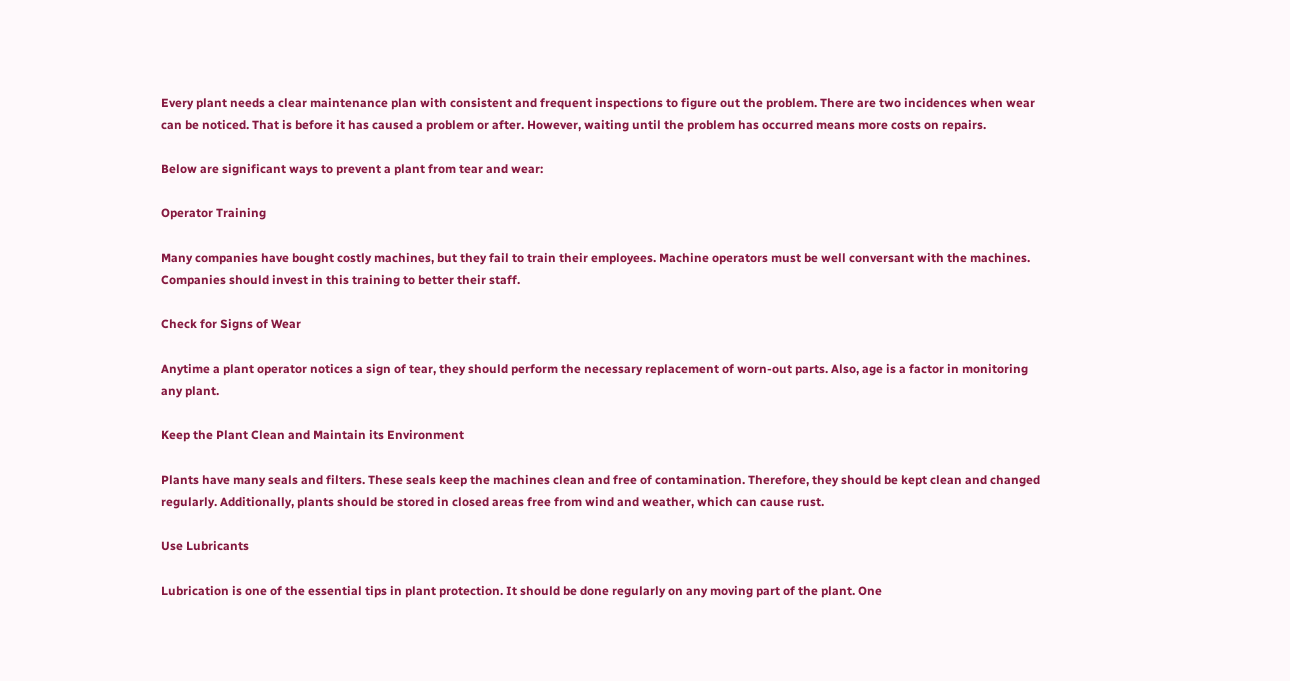Every plant needs a clear maintenance plan with consistent and frequent inspections to figure out the problem. There are two incidences when wear can be noticed. That is before it has caused a problem or after. However, waiting until the problem has occurred means more costs on repairs.

Below are significant ways to prevent a plant from tear and wear:

Operator Training

Many companies have bought costly machines, but they fail to train their employees. Machine operators must be well conversant with the machines. Companies should invest in this training to better their staff.

Check for Signs of Wear

Anytime a plant operator notices a sign of tear, they should perform the necessary replacement of worn-out parts. Also, age is a factor in monitoring any plant.

Keep the Plant Clean and Maintain its Environment

Plants have many seals and filters. These seals keep the machines clean and free of contamination. Therefore, they should be kept clean and changed regularly. Additionally, plants should be stored in closed areas free from wind and weather, which can cause rust.

Use Lubricants

Lubrication is one of the essential tips in plant protection. It should be done regularly on any moving part of the plant. One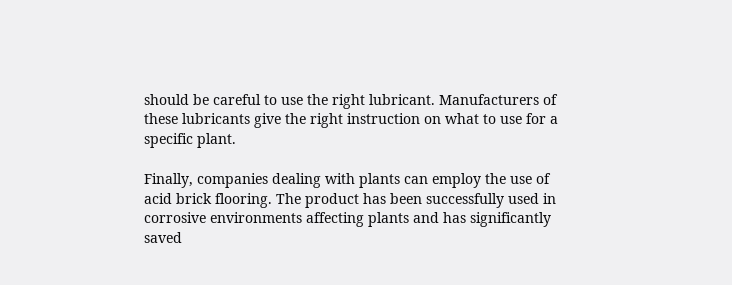should be careful to use the right lubricant. Manufacturers of these lubricants give the right instruction on what to use for a specific plant.

Finally, companies dealing with plants can employ the use of acid brick flooring. The product has been successfully used in corrosive environments affecting plants and has significantly saved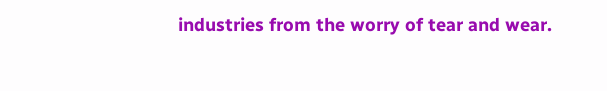industries from the worry of tear and wear.